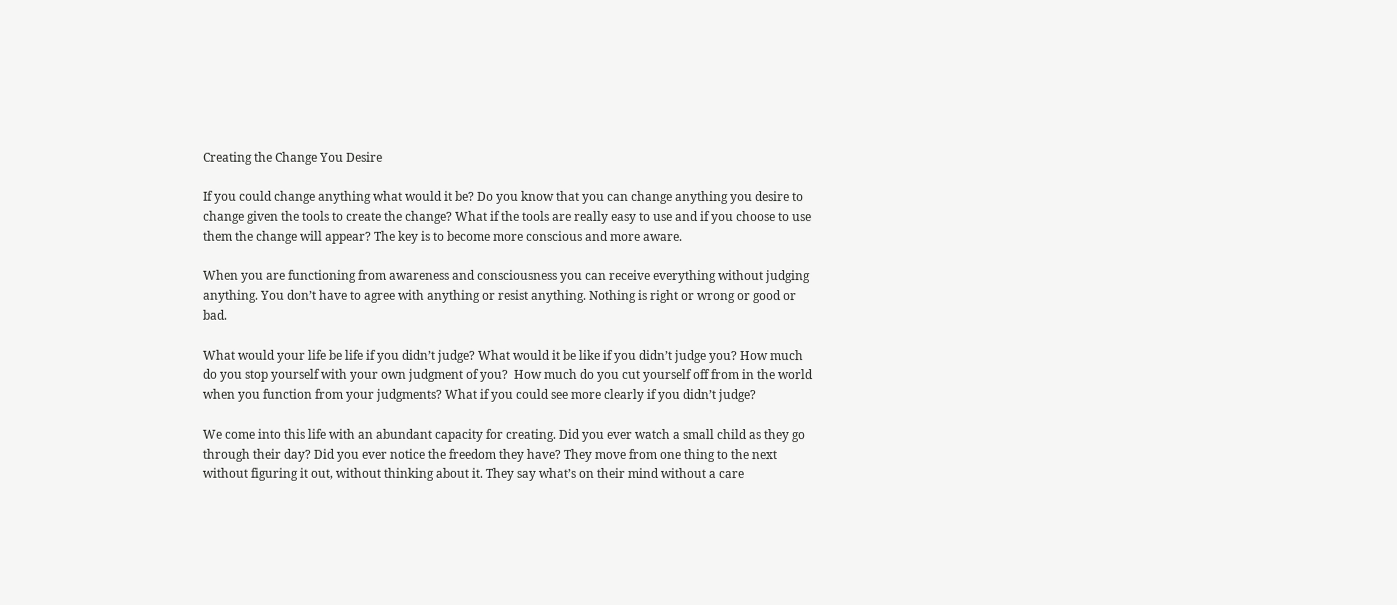Creating the Change You Desire

If you could change anything what would it be? Do you know that you can change anything you desire to change given the tools to create the change? What if the tools are really easy to use and if you choose to use them the change will appear? The key is to become more conscious and more aware.

When you are functioning from awareness and consciousness you can receive everything without judging anything. You don’t have to agree with anything or resist anything. Nothing is right or wrong or good or bad.

What would your life be life if you didn’t judge? What would it be like if you didn’t judge you? How much do you stop yourself with your own judgment of you?  How much do you cut yourself off from in the world when you function from your judgments? What if you could see more clearly if you didn’t judge?

We come into this life with an abundant capacity for creating. Did you ever watch a small child as they go through their day? Did you ever notice the freedom they have? They move from one thing to the next without figuring it out, without thinking about it. They say what’s on their mind without a care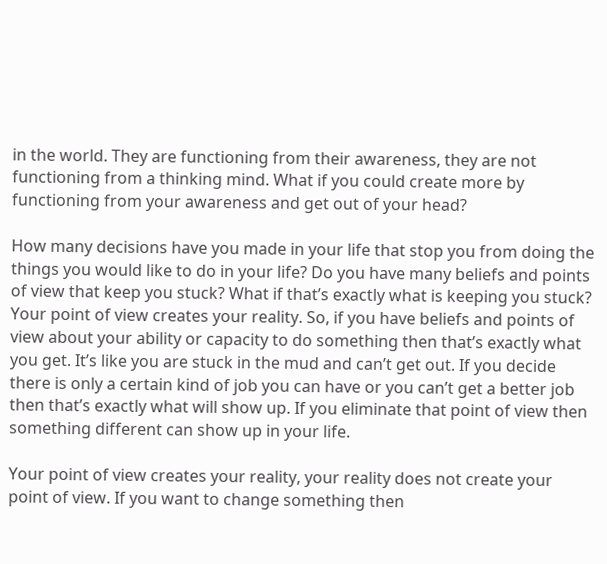in the world. They are functioning from their awareness, they are not functioning from a thinking mind. What if you could create more by functioning from your awareness and get out of your head?

How many decisions have you made in your life that stop you from doing the things you would like to do in your life? Do you have many beliefs and points of view that keep you stuck? What if that’s exactly what is keeping you stuck? Your point of view creates your reality. So, if you have beliefs and points of view about your ability or capacity to do something then that’s exactly what you get. It’s like you are stuck in the mud and can’t get out. If you decide there is only a certain kind of job you can have or you can’t get a better job then that’s exactly what will show up. If you eliminate that point of view then something different can show up in your life.

Your point of view creates your reality, your reality does not create your point of view. If you want to change something then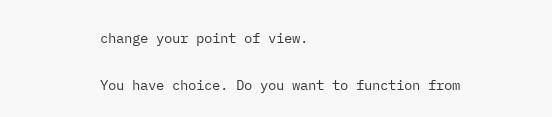change your point of view.

You have choice. Do you want to function from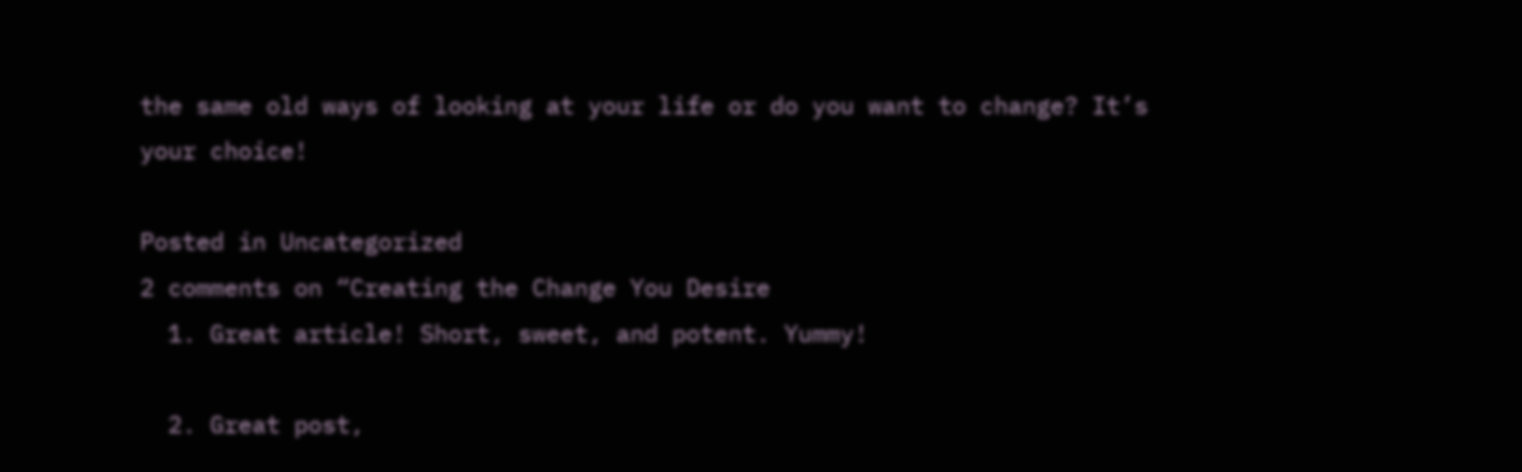the same old ways of looking at your life or do you want to change? It’s your choice!

Posted in Uncategorized
2 comments on “Creating the Change You Desire
  1. Great article! Short, sweet, and potent. Yummy!

  2. Great post,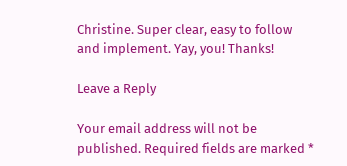Christine. Super clear, easy to follow and implement. Yay, you! Thanks!

Leave a Reply

Your email address will not be published. Required fields are marked *